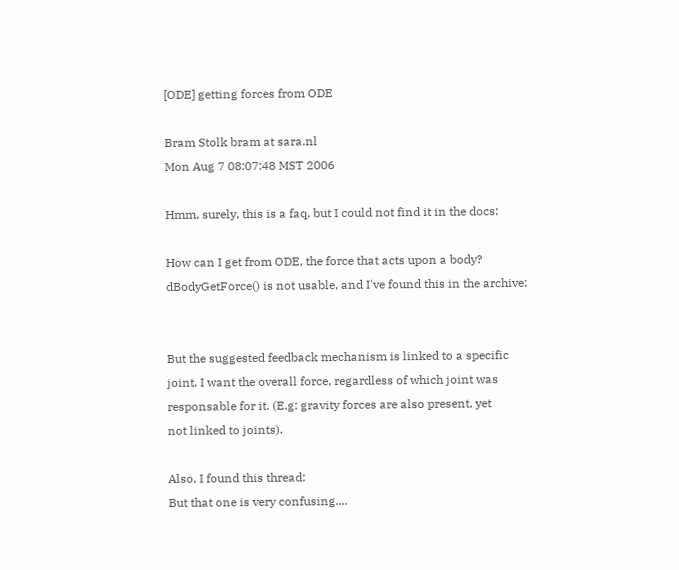[ODE] getting forces from ODE

Bram Stolk bram at sara.nl
Mon Aug 7 08:07:48 MST 2006

Hmm, surely, this is a faq, but I could not find it in the docs:

How can I get from ODE, the force that acts upon a body?
dBodyGetForce() is not usable, and I've found this in the archive:


But the suggested feedback mechanism is linked to a specific
joint. I want the overall force, regardless of which joint was
responsable for it. (E.g: gravity forces are also present, yet
not linked to joints).

Also, I found this thread:
But that one is very confusing....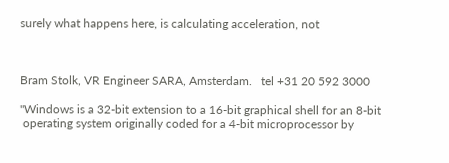surely what happens here, is calculating acceleration, not



Bram Stolk, VR Engineer SARA, Amsterdam.   tel +31 20 592 3000

"Windows is a 32-bit extension to a 16-bit graphical shell for an 8-bit
 operating system originally coded for a 4-bit microprocessor by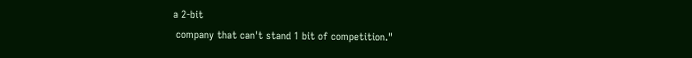a 2-bit
 company that can't stand 1 bit of competition."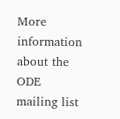More information about the ODE mailing list